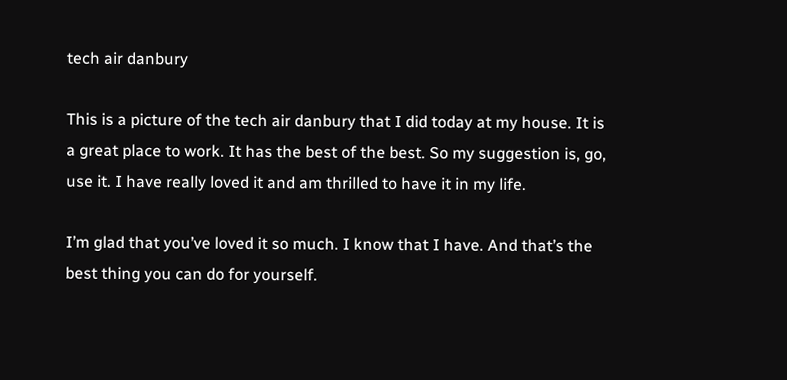tech air danbury

This is a picture of the tech air danbury that I did today at my house. It is a great place to work. It has the best of the best. So my suggestion is, go, use it. I have really loved it and am thrilled to have it in my life.

I’m glad that you’ve loved it so much. I know that I have. And that’s the best thing you can do for yourself.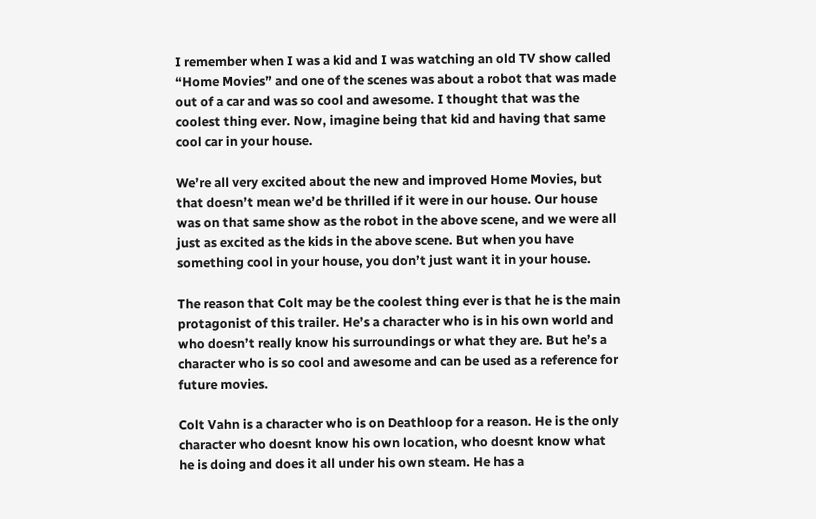I remember when I was a kid and I was watching an old TV show called “Home Movies” and one of the scenes was about a robot that was made out of a car and was so cool and awesome. I thought that was the coolest thing ever. Now, imagine being that kid and having that same cool car in your house.

We’re all very excited about the new and improved Home Movies, but that doesn’t mean we’d be thrilled if it were in our house. Our house was on that same show as the robot in the above scene, and we were all just as excited as the kids in the above scene. But when you have something cool in your house, you don’t just want it in your house.

The reason that Colt may be the coolest thing ever is that he is the main protagonist of this trailer. He’s a character who is in his own world and who doesn’t really know his surroundings or what they are. But he’s a character who is so cool and awesome and can be used as a reference for future movies.

Colt Vahn is a character who is on Deathloop for a reason. He is the only character who doesnt know his own location, who doesnt know what he is doing and does it all under his own steam. He has a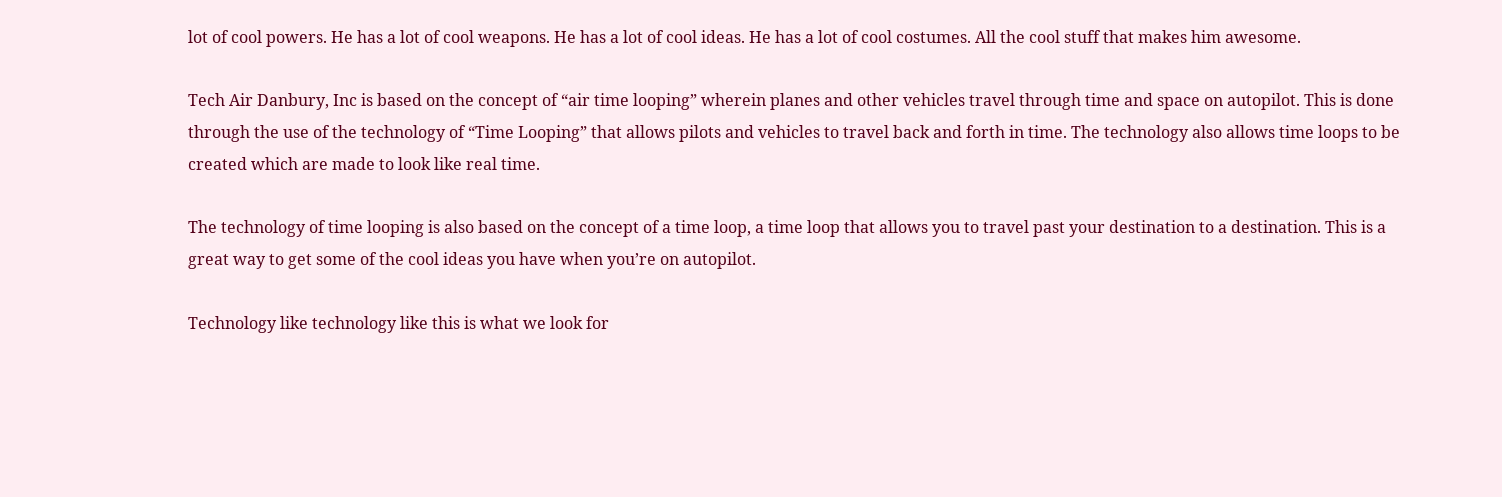lot of cool powers. He has a lot of cool weapons. He has a lot of cool ideas. He has a lot of cool costumes. All the cool stuff that makes him awesome.

Tech Air Danbury, Inc is based on the concept of “air time looping” wherein planes and other vehicles travel through time and space on autopilot. This is done through the use of the technology of “Time Looping” that allows pilots and vehicles to travel back and forth in time. The technology also allows time loops to be created which are made to look like real time.

The technology of time looping is also based on the concept of a time loop, a time loop that allows you to travel past your destination to a destination. This is a great way to get some of the cool ideas you have when you’re on autopilot.

Technology like technology like this is what we look for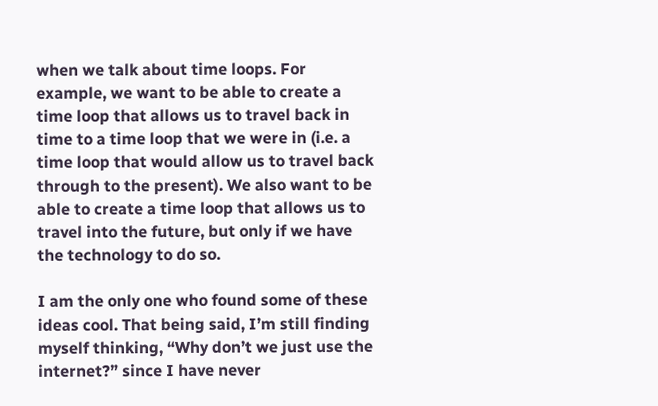when we talk about time loops. For example, we want to be able to create a time loop that allows us to travel back in time to a time loop that we were in (i.e. a time loop that would allow us to travel back through to the present). We also want to be able to create a time loop that allows us to travel into the future, but only if we have the technology to do so.

I am the only one who found some of these ideas cool. That being said, I’m still finding myself thinking, “Why don’t we just use the internet?” since I have never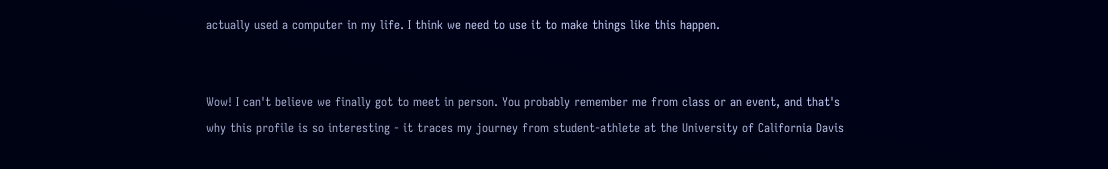actually used a computer in my life. I think we need to use it to make things like this happen.


Wow! I can't believe we finally got to meet in person. You probably remember me from class or an event, and that's why this profile is so interesting - it traces my journey from student-athlete at the University of California Davis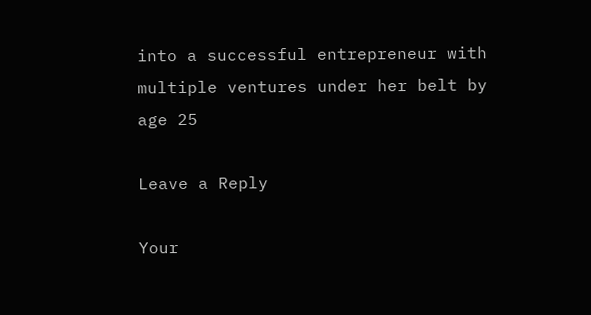into a successful entrepreneur with multiple ventures under her belt by age 25

Leave a Reply

Your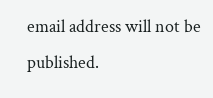email address will not be published.